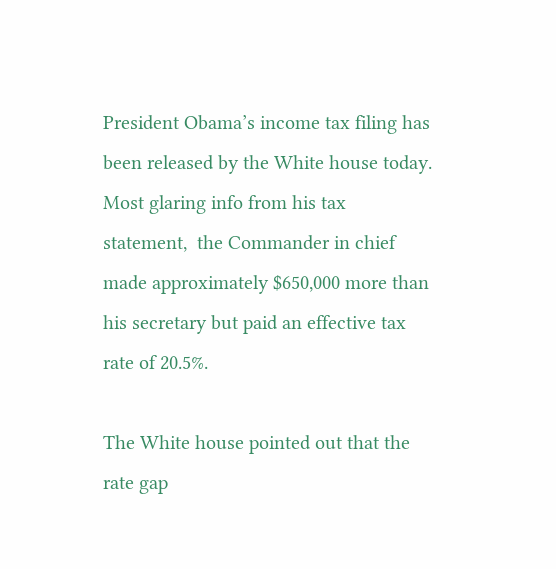President Obama’s income tax filing has been released by the White house today. Most glaring info from his tax statement,  the Commander in chief made approximately $650,000 more than his secretary but paid an effective tax rate of 20.5%.

The White house pointed out that the rate gap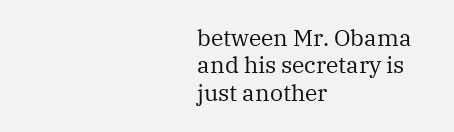between Mr. Obama and his secretary is just another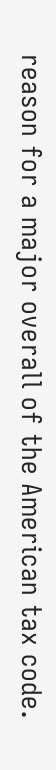reason for a major overall of the American tax code.